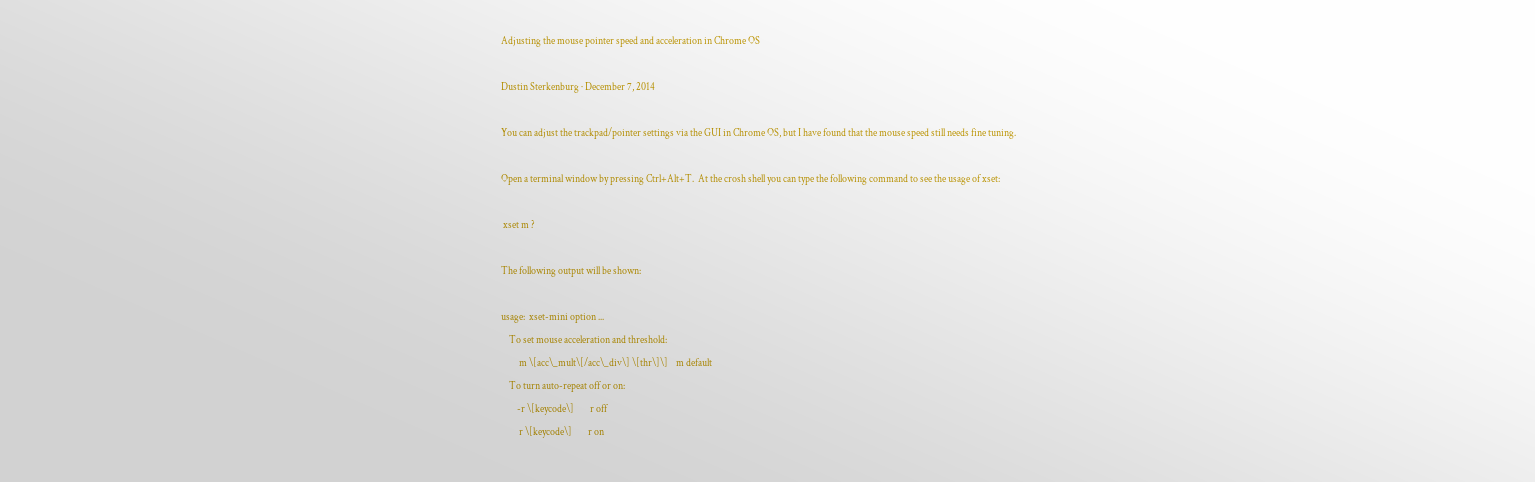Adjusting the mouse pointer speed and acceleration in Chrome OS

Dustin Sterkenburg · December 7, 2014

You can adjust the trackpad/pointer settings via the GUI in Chrome OS, but I have found that the mouse speed still needs fine tuning.

Open a terminal window by pressing Ctrl+Alt+T.  At the crosh shell you can type the following command to see the usage of xset:

 xset m ?

The following output will be shown:

usage:  xset-mini option ...
    To set mouse acceleration and threshold:
         m \[acc\_mult\[/acc\_div\] \[thr\]\]    m default
    To turn auto-repeat off or on:
        -r \[keycode\]        r off
         r \[keycode\]        r on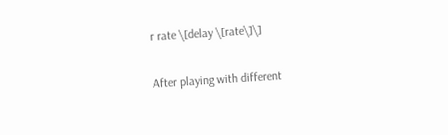r rate \[delay \[rate\]\]

After playing with different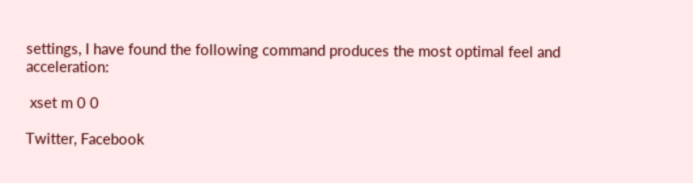settings, I have found the following command produces the most optimal feel and acceleration:

 xset m 0 0

Twitter, Facebook